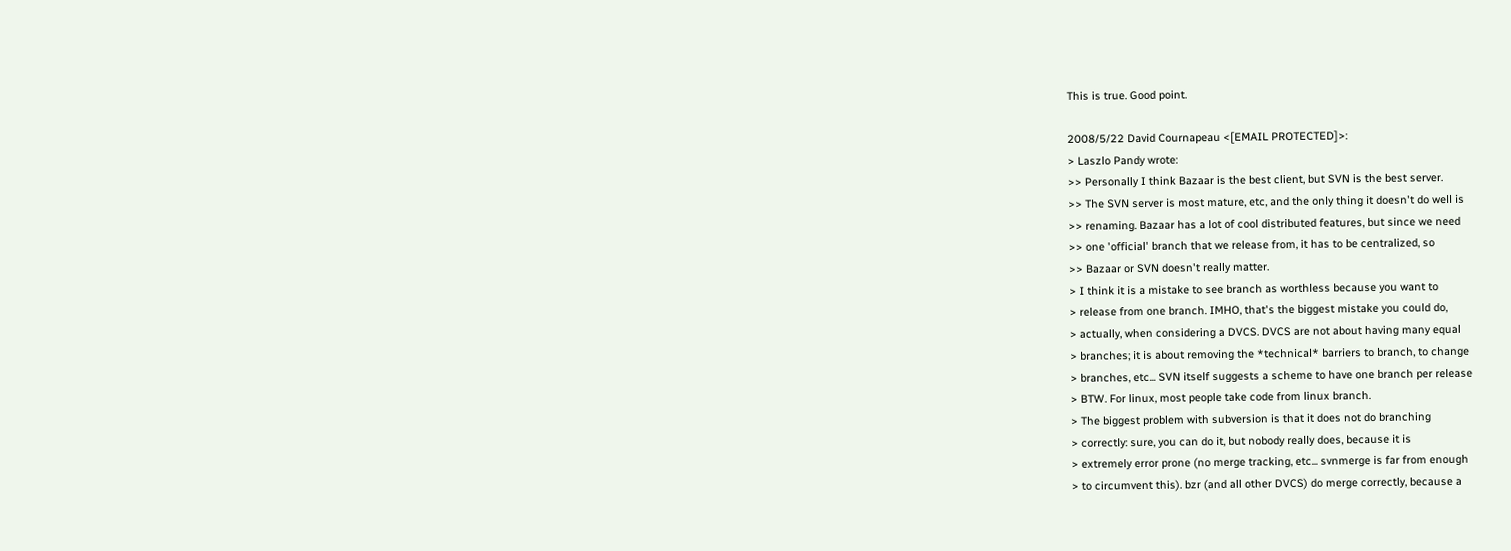This is true. Good point.

2008/5/22 David Cournapeau <[EMAIL PROTECTED]>:
> Laszlo Pandy wrote:
>> Personally I think Bazaar is the best client, but SVN is the best server.
>> The SVN server is most mature, etc, and the only thing it doesn't do well is
>> renaming. Bazaar has a lot of cool distributed features, but since we need
>> one 'official' branch that we release from, it has to be centralized, so
>> Bazaar or SVN doesn't really matter.
> I think it is a mistake to see branch as worthless because you want to
> release from one branch. IMHO, that's the biggest mistake you could do,
> actually, when considering a DVCS. DVCS are not about having many equal
> branches; it is about removing the *technical* barriers to branch, to change
> branches, etc... SVN itself suggests a scheme to have one branch per release
> BTW. For linux, most people take code from linux branch.
> The biggest problem with subversion is that it does not do branching
> correctly: sure, you can do it, but nobody really does, because it is
> extremely error prone (no merge tracking, etc... svnmerge is far from enough
> to circumvent this). bzr (and all other DVCS) do merge correctly, because a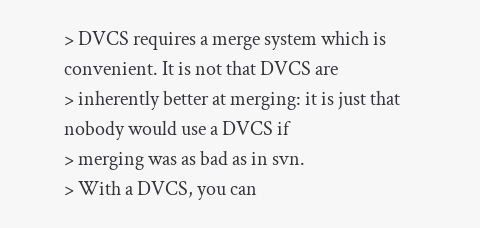> DVCS requires a merge system which is convenient. It is not that DVCS are
> inherently better at merging: it is just that nobody would use a DVCS if
> merging was as bad as in svn.
> With a DVCS, you can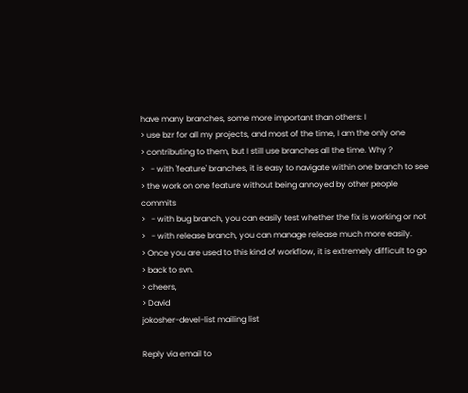have many branches, some more important than others: I
> use bzr for all my projects, and most of the time, I am the only one
> contributing to them, but I still use branches all the time. Why ?
>   - with 'feature' branches, it is easy to navigate within one branch to see
> the work on one feature without being annoyed by other people commits
>   - with bug branch, you can easily test whether the fix is working or not
>   - with release branch, you can manage release much more easily.
> Once you are used to this kind of workflow, it is extremely difficult to go
> back to svn.
> cheers,
> David
jokosher-devel-list mailing list

Reply via email to